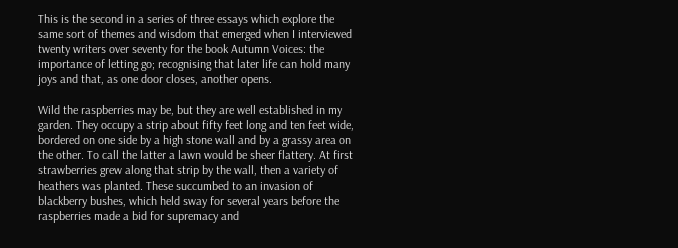This is the second in a series of three essays which explore the same sort of themes and wisdom that emerged when I interviewed twenty writers over seventy for the book Autumn Voices: the importance of letting go; recognising that later life can hold many joys and that, as one door closes, another opens.

Wild the raspberries may be, but they are well established in my garden. They occupy a strip about fifty feet long and ten feet wide, bordered on one side by a high stone wall and by a grassy area on the other. To call the latter a lawn would be sheer flattery. At first strawberries grew along that strip by the wall, then a variety of heathers was planted. These succumbed to an invasion of blackberry bushes, which held sway for several years before the raspberries made a bid for supremacy and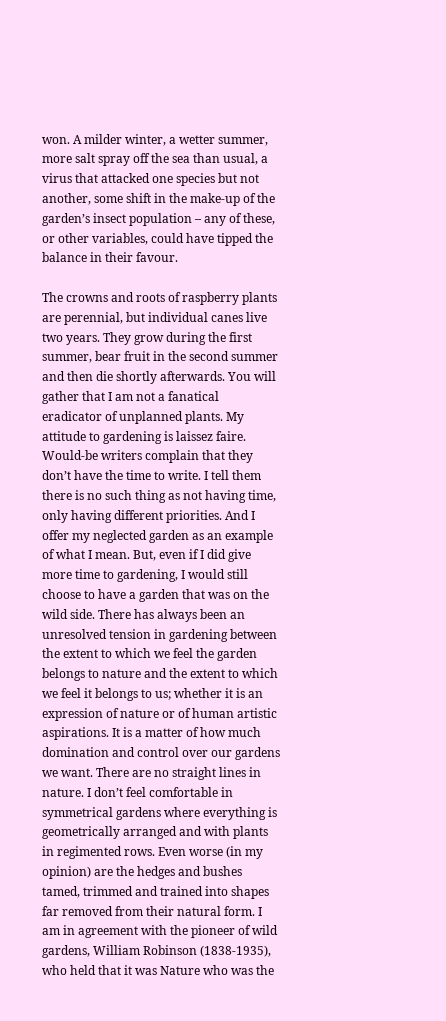won. A milder winter, a wetter summer, more salt spray off the sea than usual, a virus that attacked one species but not another, some shift in the make-up of the garden’s insect population – any of these, or other variables, could have tipped the balance in their favour.

The crowns and roots of raspberry plants are perennial, but individual canes live two years. They grow during the first summer, bear fruit in the second summer and then die shortly afterwards. You will gather that I am not a fanatical eradicator of unplanned plants. My attitude to gardening is laissez faire. Would-be writers complain that they don’t have the time to write. I tell them there is no such thing as not having time, only having different priorities. And I offer my neglected garden as an example of what I mean. But, even if I did give more time to gardening, I would still choose to have a garden that was on the wild side. There has always been an unresolved tension in gardening between the extent to which we feel the garden belongs to nature and the extent to which we feel it belongs to us; whether it is an expression of nature or of human artistic aspirations. It is a matter of how much domination and control over our gardens we want. There are no straight lines in nature. I don’t feel comfortable in symmetrical gardens where everything is geometrically arranged and with plants in regimented rows. Even worse (in my opinion) are the hedges and bushes tamed, trimmed and trained into shapes far removed from their natural form. I am in agreement with the pioneer of wild gardens, William Robinson (1838-1935), who held that it was Nature who was the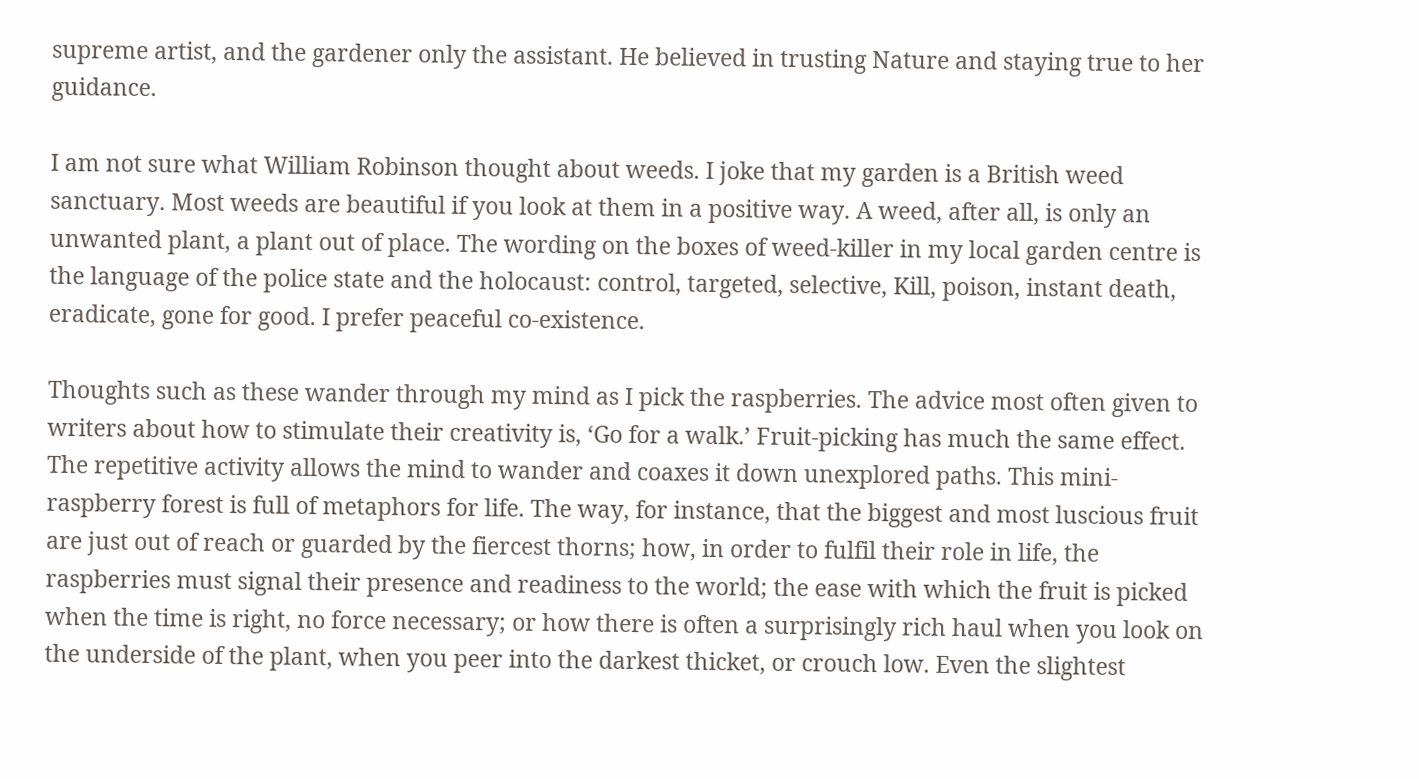supreme artist, and the gardener only the assistant. He believed in trusting Nature and staying true to her guidance.

I am not sure what William Robinson thought about weeds. I joke that my garden is a British weed sanctuary. Most weeds are beautiful if you look at them in a positive way. A weed, after all, is only an unwanted plant, a plant out of place. The wording on the boxes of weed-killer in my local garden centre is the language of the police state and the holocaust: control, targeted, selective, Kill, poison, instant death, eradicate, gone for good. I prefer peaceful co-existence.

Thoughts such as these wander through my mind as I pick the raspberries. The advice most often given to writers about how to stimulate their creativity is, ‘Go for a walk.’ Fruit-picking has much the same effect. The repetitive activity allows the mind to wander and coaxes it down unexplored paths. This mini-raspberry forest is full of metaphors for life. The way, for instance, that the biggest and most luscious fruit are just out of reach or guarded by the fiercest thorns; how, in order to fulfil their role in life, the raspberries must signal their presence and readiness to the world; the ease with which the fruit is picked when the time is right, no force necessary; or how there is often a surprisingly rich haul when you look on the underside of the plant, when you peer into the darkest thicket, or crouch low. Even the slightest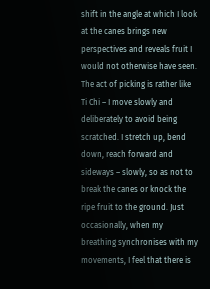shift in the angle at which I look at the canes brings new perspectives and reveals fruit I would not otherwise have seen. The act of picking is rather like Ti Chi – I move slowly and deliberately to avoid being scratched. I stretch up, bend down, reach forward and sideways – slowly, so as not to break the canes or knock the ripe fruit to the ground. Just occasionally, when my breathing synchronises with my movements, I feel that there is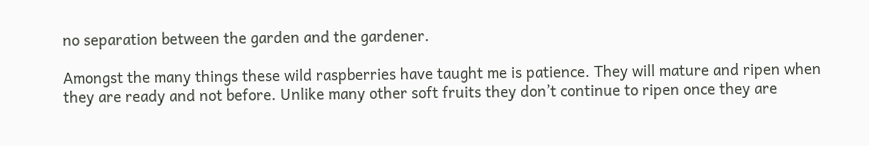no separation between the garden and the gardener.

Amongst the many things these wild raspberries have taught me is patience. They will mature and ripen when they are ready and not before. Unlike many other soft fruits they don’t continue to ripen once they are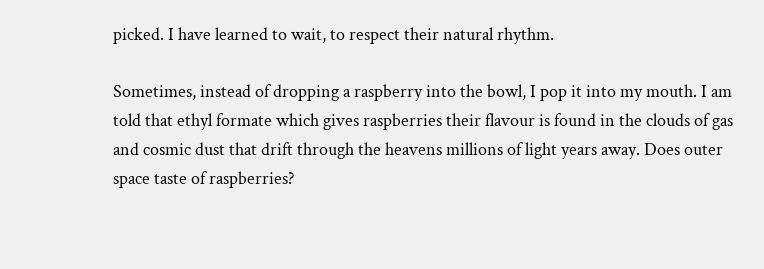picked. I have learned to wait, to respect their natural rhythm.

Sometimes, instead of dropping a raspberry into the bowl, I pop it into my mouth. I am told that ethyl formate which gives raspberries their flavour is found in the clouds of gas and cosmic dust that drift through the heavens millions of light years away. Does outer space taste of raspberries?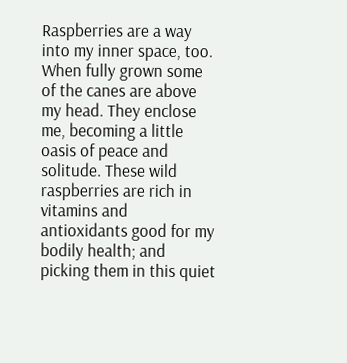Raspberries are a way into my inner space, too. When fully grown some of the canes are above my head. They enclose me, becoming a little oasis of peace and solitude. These wild raspberries are rich in vitamins and antioxidants good for my bodily health; and picking them in this quiet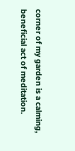corner of my garden is a calming, beneficial act of meditation.